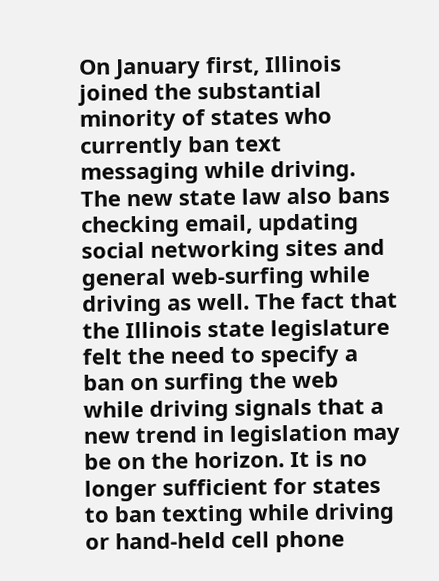On January first, Illinois joined the substantial minority of states who currently ban text messaging while driving. The new state law also bans checking email, updating social networking sites and general web-surfing while driving as well. The fact that the Illinois state legislature felt the need to specify a ban on surfing the web while driving signals that a new trend in legislation may be on the horizon. It is no longer sufficient for states to ban texting while driving or hand-held cell phone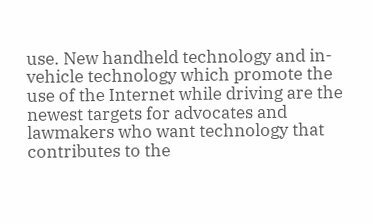use. New handheld technology and in-vehicle technology which promote the use of the Internet while driving are the newest targets for advocates and lawmakers who want technology that contributes to the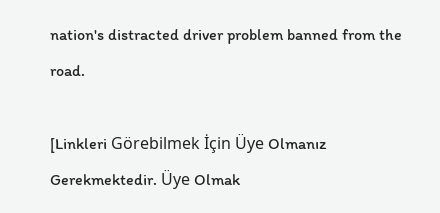nation's distracted driver problem banned from the road.

[Linkleri Görebilmek İçin Üye Olmanız Gerekmektedir. Üye Olmak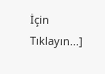İçin Tıklayın...]